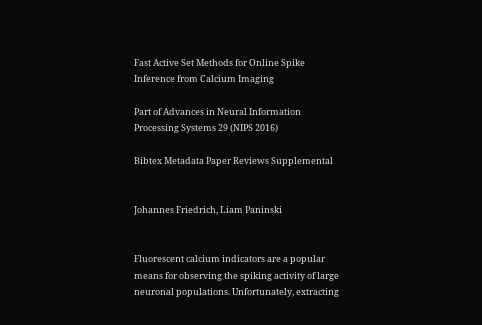Fast Active Set Methods for Online Spike Inference from Calcium Imaging

Part of Advances in Neural Information Processing Systems 29 (NIPS 2016)

Bibtex Metadata Paper Reviews Supplemental


Johannes Friedrich, Liam Paninski


Fluorescent calcium indicators are a popular means for observing the spiking activity of large neuronal populations. Unfortunately, extracting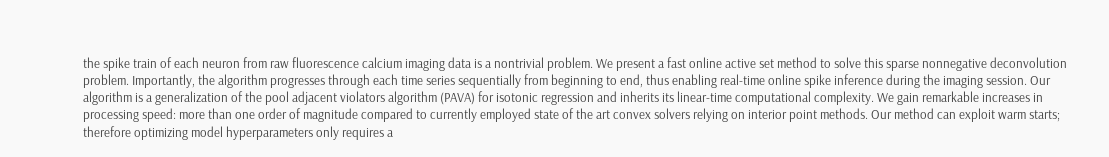the spike train of each neuron from raw fluorescence calcium imaging data is a nontrivial problem. We present a fast online active set method to solve this sparse nonnegative deconvolution problem. Importantly, the algorithm progresses through each time series sequentially from beginning to end, thus enabling real-time online spike inference during the imaging session. Our algorithm is a generalization of the pool adjacent violators algorithm (PAVA) for isotonic regression and inherits its linear-time computational complexity. We gain remarkable increases in processing speed: more than one order of magnitude compared to currently employed state of the art convex solvers relying on interior point methods. Our method can exploit warm starts; therefore optimizing model hyperparameters only requires a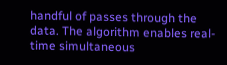handful of passes through the data. The algorithm enables real-time simultaneous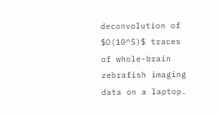deconvolution of $O(10^5)$ traces of whole-brain zebrafish imaging data on a laptop.